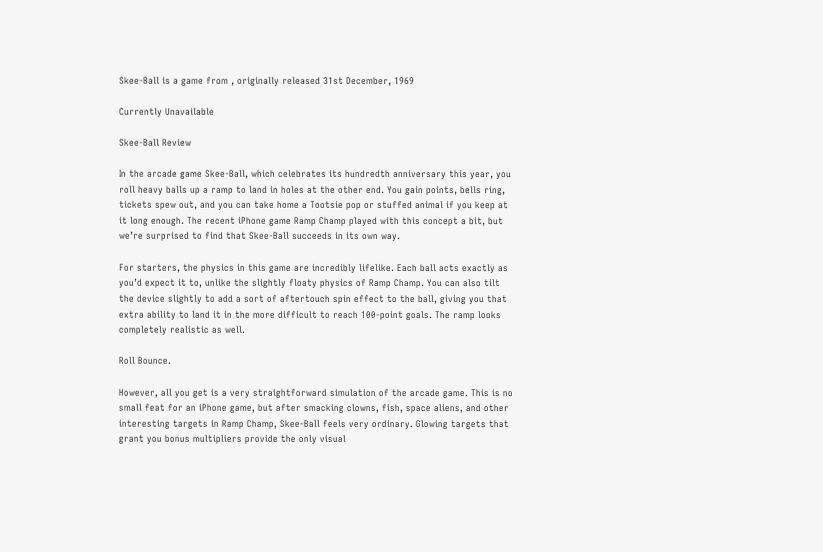Skee-Ball is a game from , originally released 31st December, 1969

Currently Unavailable

Skee-Ball Review

In the arcade game Skee-Ball, which celebrates its hundredth anniversary this year, you roll heavy balls up a ramp to land in holes at the other end. You gain points, bells ring, tickets spew out, and you can take home a Tootsie pop or stuffed animal if you keep at it long enough. The recent iPhone game Ramp Champ played with this concept a bit, but we’re surprised to find that Skee-Ball succeeds in its own way.

For starters, the physics in this game are incredibly lifelike. Each ball acts exactly as you’d expect it to, unlike the slightly floaty physics of Ramp Champ. You can also tilt the device slightly to add a sort of aftertouch spin effect to the ball, giving you that extra ability to land it in the more difficult to reach 100-point goals. The ramp looks completely realistic as well.

Roll Bounce.

However, all you get is a very straightforward simulation of the arcade game. This is no small feat for an iPhone game, but after smacking clowns, fish, space aliens, and other interesting targets in Ramp Champ, Skee-Ball feels very ordinary. Glowing targets that grant you bonus multipliers provide the only visual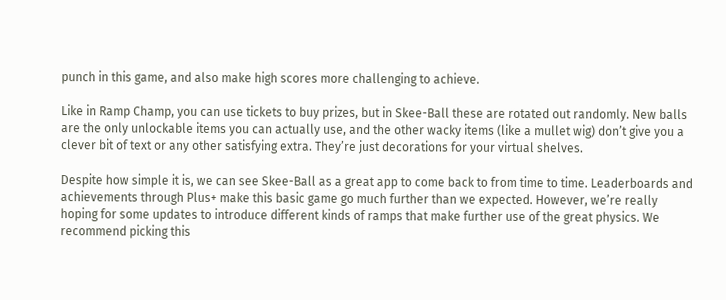punch in this game, and also make high scores more challenging to achieve.

Like in Ramp Champ, you can use tickets to buy prizes, but in Skee-Ball these are rotated out randomly. New balls are the only unlockable items you can actually use, and the other wacky items (like a mullet wig) don’t give you a clever bit of text or any other satisfying extra. They’re just decorations for your virtual shelves.

Despite how simple it is, we can see Skee-Ball as a great app to come back to from time to time. Leaderboards and achievements through Plus+ make this basic game go much further than we expected. However, we’re really hoping for some updates to introduce different kinds of ramps that make further use of the great physics. We recommend picking this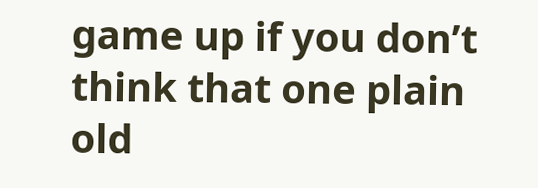game up if you don’t think that one plain old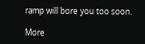ramp will bore you too soon.

More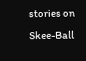stories on Skee-Ball